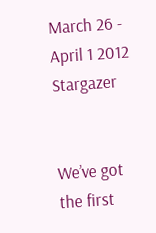March 26 - April 1 2012 Stargazer


We’ve got the first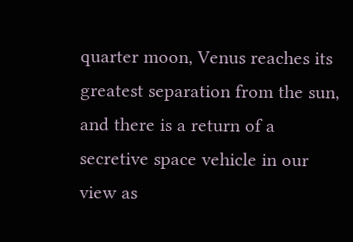quarter moon, Venus reaches its greatest separation from the sun, and there is a return of a secretive space vehicle in our view as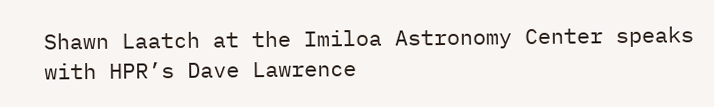Shawn Laatch at the Imiloa Astronomy Center speaks with HPR’s Dave Lawrence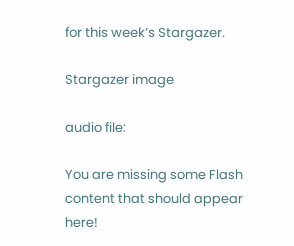for this week’s Stargazer.

Stargazer image

audio file:

You are missing some Flash content that should appear here!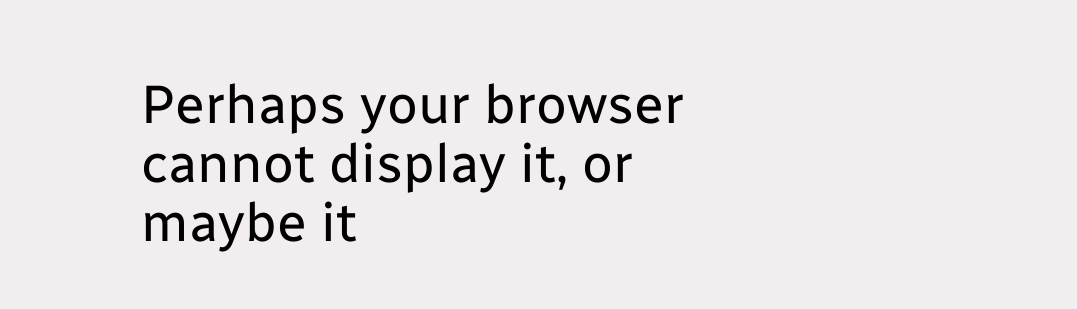Perhaps your browser cannot display it, or maybe it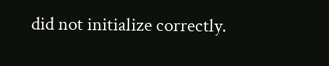did not initialize correctly.